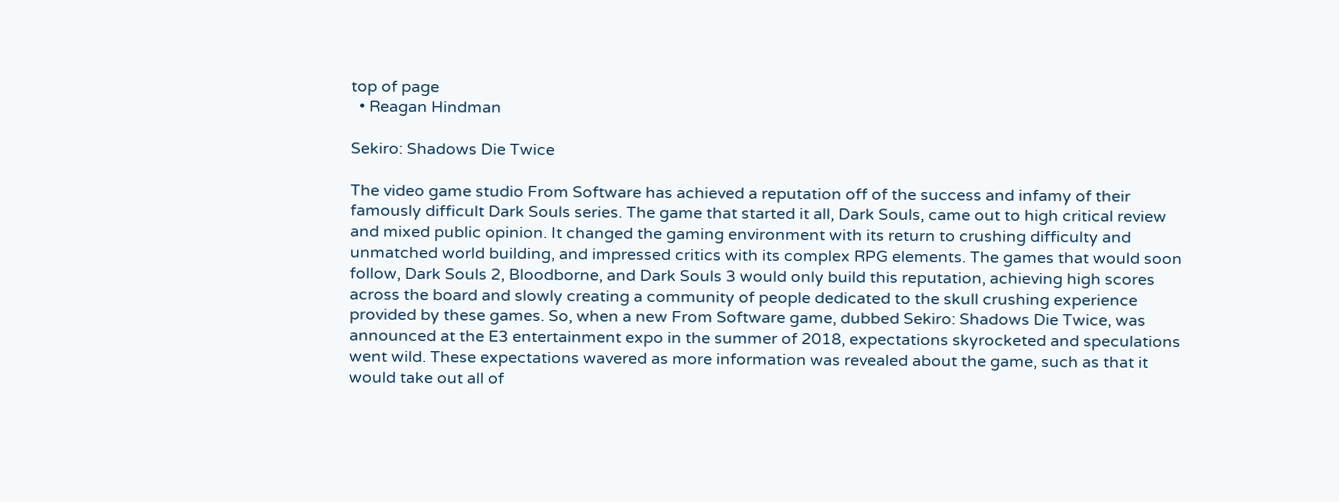top of page
  • Reagan Hindman

Sekiro: Shadows Die Twice

The video game studio From Software has achieved a reputation off of the success and infamy of their famously difficult Dark Souls series. The game that started it all, Dark Souls, came out to high critical review and mixed public opinion. It changed the gaming environment with its return to crushing difficulty and unmatched world building, and impressed critics with its complex RPG elements. The games that would soon follow, Dark Souls 2, Bloodborne, and Dark Souls 3 would only build this reputation, achieving high scores across the board and slowly creating a community of people dedicated to the skull crushing experience provided by these games. So, when a new From Software game, dubbed Sekiro: Shadows Die Twice, was announced at the E3 entertainment expo in the summer of 2018, expectations skyrocketed and speculations went wild. These expectations wavered as more information was revealed about the game, such as that it would take out all of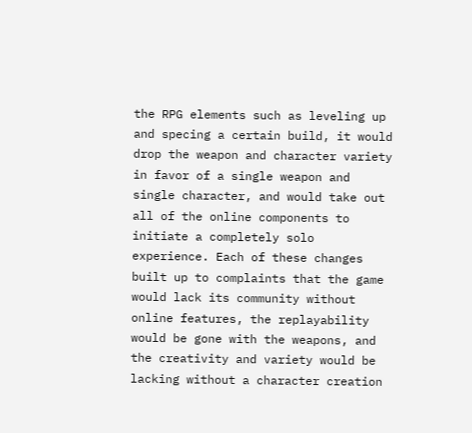the RPG elements such as leveling up and specing a certain build, it would drop the weapon and character variety in favor of a single weapon and single character, and would take out all of the online components to initiate a completely solo experience. Each of these changes built up to complaints that the game would lack its community without online features, the replayability would be gone with the weapons, and the creativity and variety would be lacking without a character creation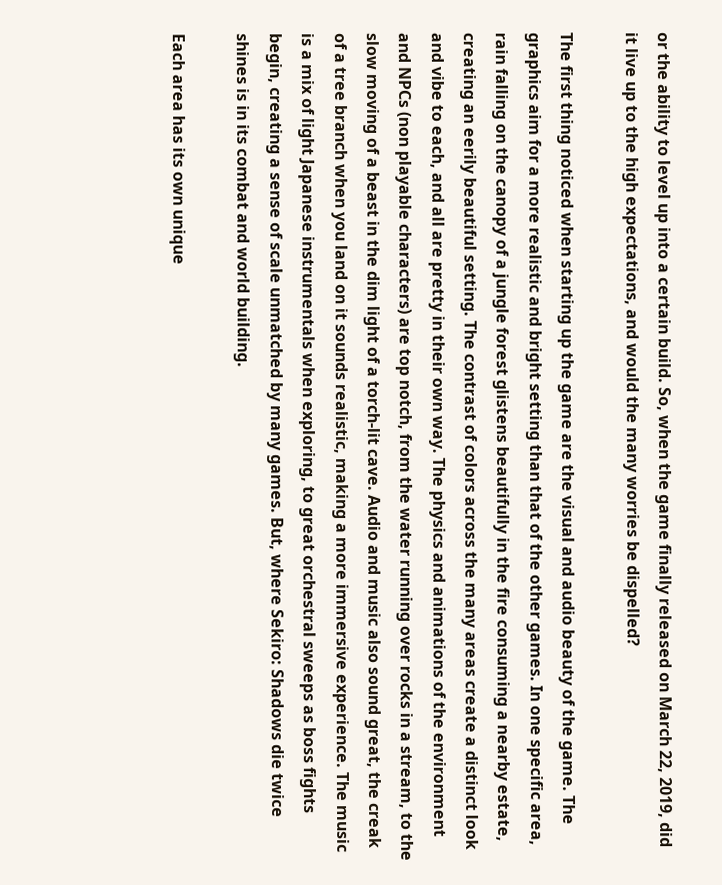or the ability to level up into a certain build. So, when the game finally released on March 22, 2019, did it live up to the high expectations, and would the many worries be dispelled?

The first thing noticed when starting up the game are the visual and audio beauty of the game. The graphics aim for a more realistic and bright setting than that of the other games. In one specific area, rain falling on the canopy of a jungle forest glistens beautifully in the fire consuming a nearby estate, creating an eerily beautiful setting. The contrast of colors across the many areas create a distinct look and vibe to each, and all are pretty in their own way. The physics and animations of the environment and NPCs (non playable characters) are top notch, from the water running over rocks in a stream, to the slow moving of a beast in the dim light of a torch-lit cave. Audio and music also sound great, the creak of a tree branch when you land on it sounds realistic, making a more immersive experience. The music is a mix of light Japanese instrumentals when exploring, to great orchestral sweeps as boss fights begin, creating a sense of scale unmatched by many games. But, where Sekiro: Shadows die twice shines is in its combat and world building.

Each area has its own unique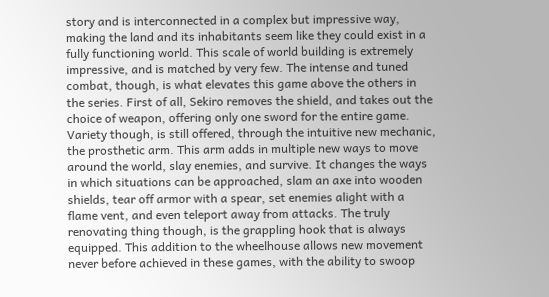story and is interconnected in a complex but impressive way, making the land and its inhabitants seem like they could exist in a fully functioning world. This scale of world building is extremely impressive, and is matched by very few. The intense and tuned combat, though, is what elevates this game above the others in the series. First of all, Sekiro removes the shield, and takes out the choice of weapon, offering only one sword for the entire game. Variety though, is still offered, through the intuitive new mechanic, the prosthetic arm. This arm adds in multiple new ways to move around the world, slay enemies, and survive. It changes the ways in which situations can be approached, slam an axe into wooden shields, tear off armor with a spear, set enemies alight with a flame vent, and even teleport away from attacks. The truly renovating thing though, is the grappling hook that is always equipped. This addition to the wheelhouse allows new movement never before achieved in these games, with the ability to swoop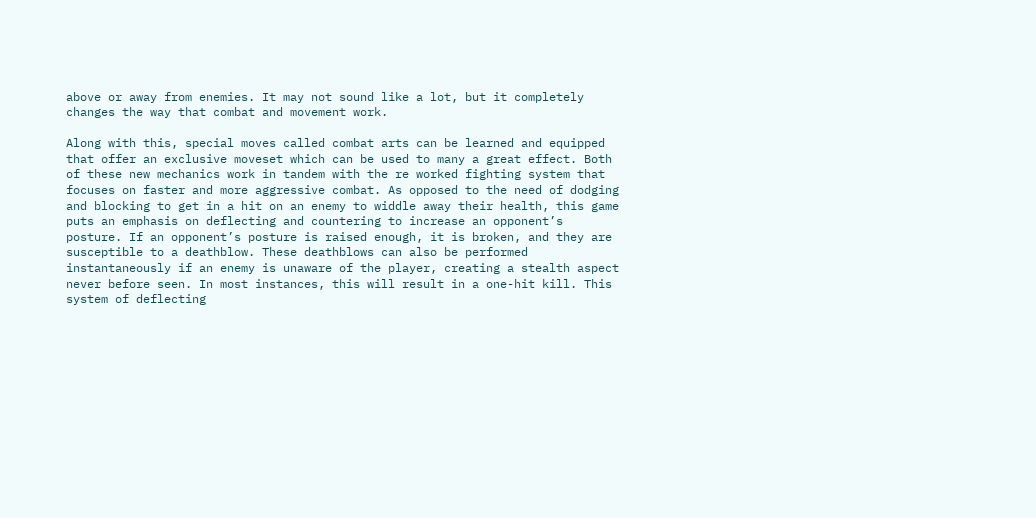above or away from enemies. It may not sound like a lot, but it completely changes the way that combat and movement work.

Along with this, special moves called combat arts can be learned and equipped that offer an exclusive moveset which can be used to many a great effect. Both of these new mechanics work in tandem with the re worked fighting system that focuses on faster and more aggressive combat. As opposed to the need of dodging and blocking to get in a hit on an enemy to widdle away their health, this game puts an emphasis on deflecting and countering to increase an opponent’s posture. If an opponent’s posture is raised enough, it is broken, and they are susceptible to a deathblow. These deathblows can also be performed instantaneously if an enemy is unaware of the player, creating a stealth aspect never before seen. In most instances, this will result in a one-hit kill. This system of deflecting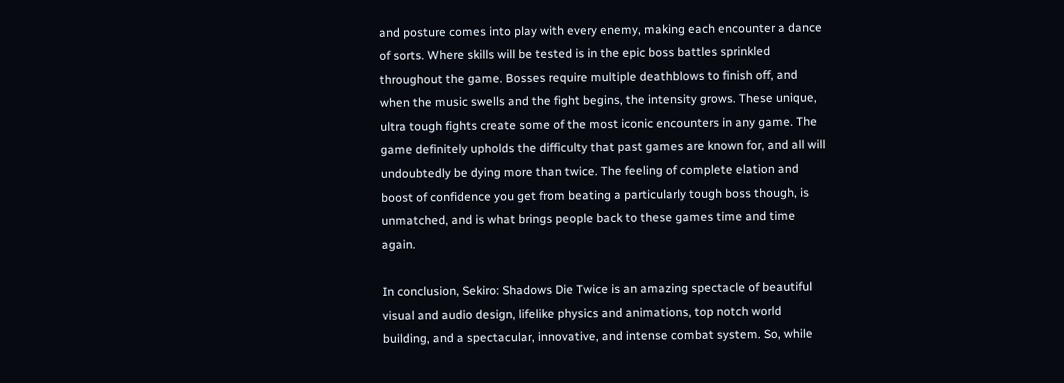and posture comes into play with every enemy, making each encounter a dance of sorts. Where skills will be tested is in the epic boss battles sprinkled throughout the game. Bosses require multiple deathblows to finish off, and when the music swells and the fight begins, the intensity grows. These unique, ultra tough fights create some of the most iconic encounters in any game. The game definitely upholds the difficulty that past games are known for, and all will undoubtedly be dying more than twice. The feeling of complete elation and boost of confidence you get from beating a particularly tough boss though, is unmatched, and is what brings people back to these games time and time again.

In conclusion, Sekiro: Shadows Die Twice is an amazing spectacle of beautiful visual and audio design, lifelike physics and animations, top notch world building, and a spectacular, innovative, and intense combat system. So, while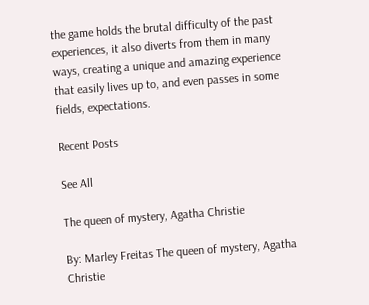the game holds the brutal difficulty of the past experiences, it also diverts from them in many ways, creating a unique and amazing experience that easily lives up to, and even passes in some fields, expectations.

Recent Posts

See All

The queen of mystery, Agatha Christie

By: Marley Freitas The queen of mystery, Agatha Christie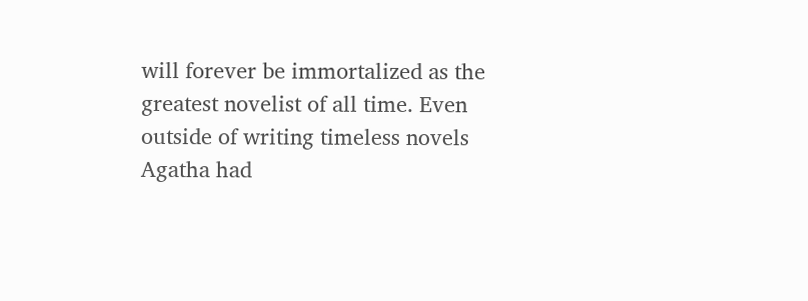will forever be immortalized as the greatest novelist of all time. Even outside of writing timeless novels Agatha had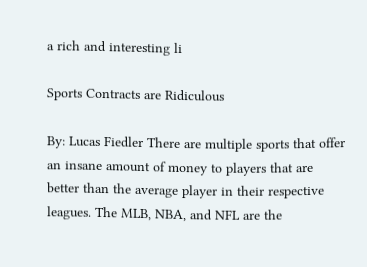a rich and interesting li

Sports Contracts are Ridiculous

By: Lucas Fiedler There are multiple sports that offer an insane amount of money to players that are better than the average player in their respective leagues. The MLB, NBA, and NFL are the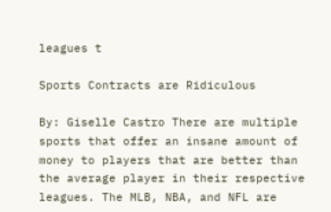leagues t

Sports Contracts are Ridiculous

By: Giselle Castro There are multiple sports that offer an insane amount of money to players that are better than the average player in their respective leagues. The MLB, NBA, and NFL are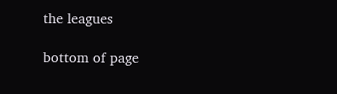the leagues

bottom of page